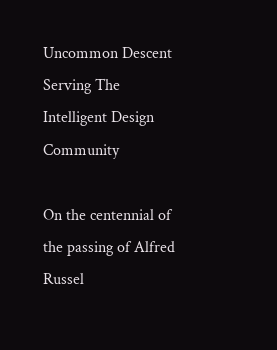Uncommon Descent Serving The Intelligent Design Community

On the centennial of the passing of Alfred Russel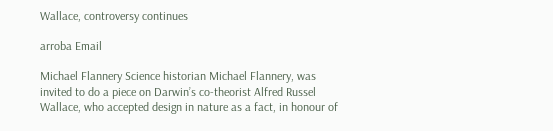Wallace, controversy continues

arroba Email

Michael Flannery Science historian Michael Flannery, was invited to do a piece on Darwin’s co-theorist Alfred Russel Wallace, who accepted design in nature as a fact, in honour of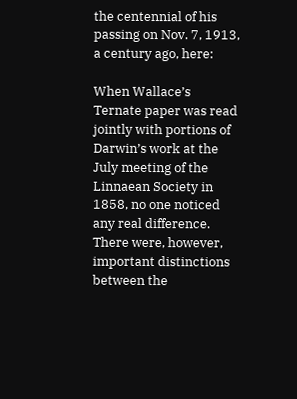the centennial of his passing on Nov. 7, 1913, a century ago, here:

When Wallace’s Ternate paper was read jointly with portions of Darwin’s work at the July meeting of the Linnaean Society in 1858, no one noticed any real difference. There were, however, important distinctions between the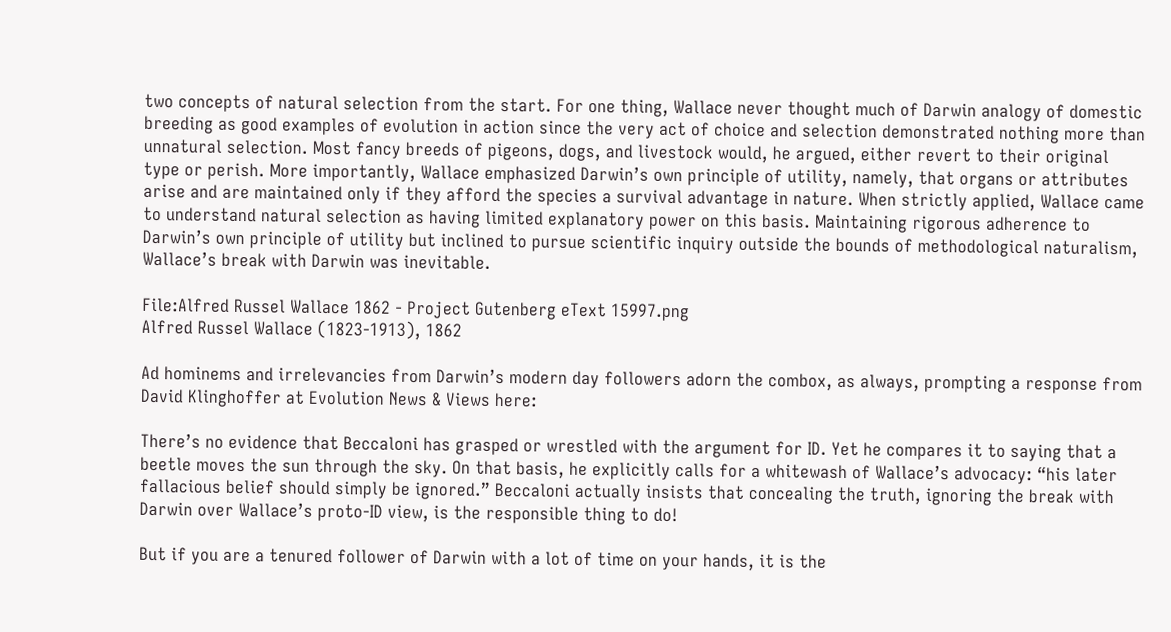two concepts of natural selection from the start. For one thing, Wallace never thought much of Darwin analogy of domestic breeding as good examples of evolution in action since the very act of choice and selection demonstrated nothing more than unnatural selection. Most fancy breeds of pigeons, dogs, and livestock would, he argued, either revert to their original type or perish. More importantly, Wallace emphasized Darwin’s own principle of utility, namely, that organs or attributes arise and are maintained only if they afford the species a survival advantage in nature. When strictly applied, Wallace came to understand natural selection as having limited explanatory power on this basis. Maintaining rigorous adherence to Darwin’s own principle of utility but inclined to pursue scientific inquiry outside the bounds of methodological naturalism, Wallace’s break with Darwin was inevitable.

File:Alfred Russel Wallace 1862 - Project Gutenberg eText 15997.png
Alfred Russel Wallace (1823-1913), 1862

Ad hominems and irrelevancies from Darwin’s modern day followers adorn the combox, as always, prompting a response from David Klinghoffer at Evolution News & Views here:

There’s no evidence that Beccaloni has grasped or wrestled with the argument for ID. Yet he compares it to saying that a beetle moves the sun through the sky. On that basis, he explicitly calls for a whitewash of Wallace’s advocacy: “his later fallacious belief should simply be ignored.” Beccaloni actually insists that concealing the truth, ignoring the break with Darwin over Wallace’s proto-ID view, is the responsible thing to do!

But if you are a tenured follower of Darwin with a lot of time on your hands, it is the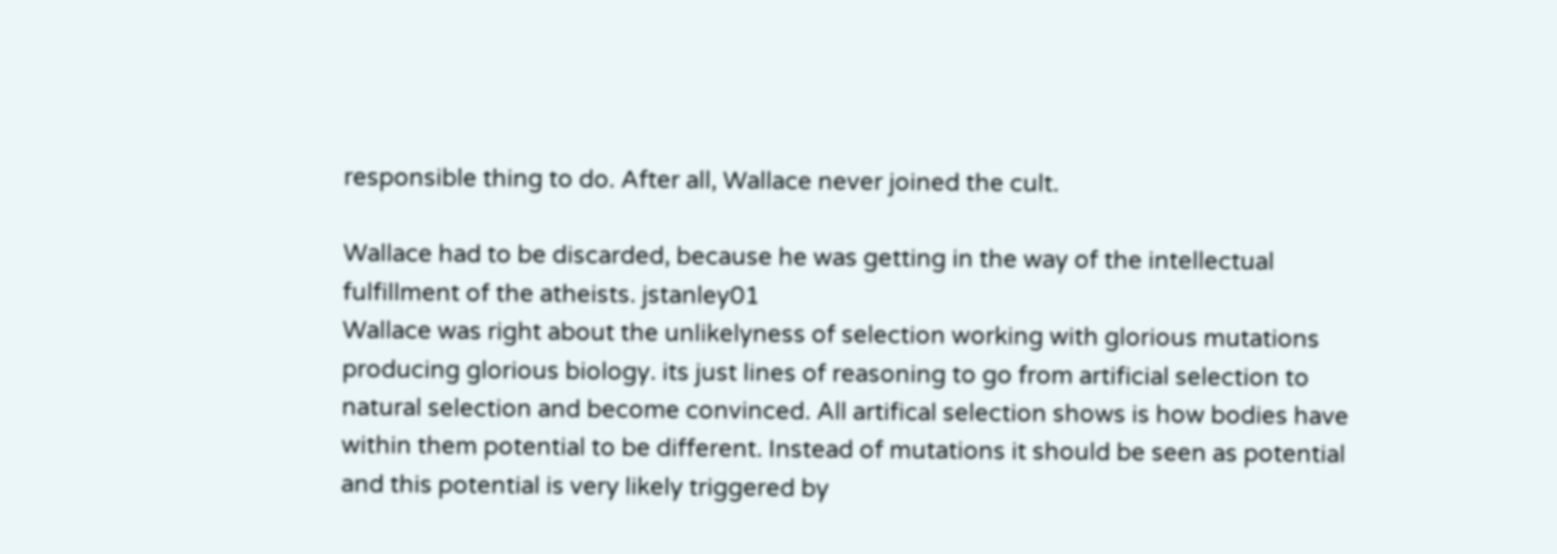responsible thing to do. After all, Wallace never joined the cult.

Wallace had to be discarded, because he was getting in the way of the intellectual fulfillment of the atheists. jstanley01
Wallace was right about the unlikelyness of selection working with glorious mutations producing glorious biology. its just lines of reasoning to go from artificial selection to natural selection and become convinced. All artifical selection shows is how bodies have within them potential to be different. Instead of mutations it should be seen as potential and this potential is very likely triggered by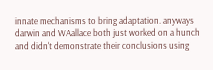innate mechanisms to bring adaptation. anyways darwin and WAallace both just worked on a hunch and didn't demonstrate their conclusions using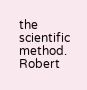the scientific method. Robert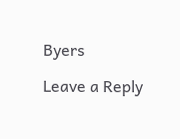Byers

Leave a Reply